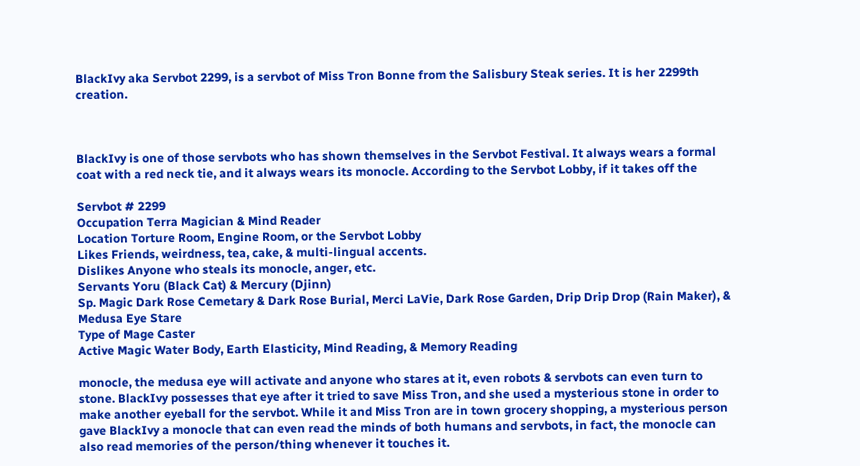BlackIvy aka Servbot 2299, is a servbot of Miss Tron Bonne from the Salisbury Steak series. It is her 2299th creation.



BlackIvy is one of those servbots who has shown themselves in the Servbot Festival. It always wears a formal coat with a red neck tie, and it always wears its monocle. According to the Servbot Lobby, if it takes off the

Servbot # 2299
Occupation Terra Magician & Mind Reader
Location Torture Room, Engine Room, or the Servbot Lobby
Likes Friends, weirdness, tea, cake, & multi-lingual accents.
Dislikes Anyone who steals its monocle, anger, etc.
Servants Yoru (Black Cat) & Mercury (Djinn)
Sp. Magic Dark Rose Cemetary & Dark Rose Burial, Merci LaVie, Dark Rose Garden, Drip Drip Drop (Rain Maker), & Medusa Eye Stare
Type of Mage Caster
Active Magic Water Body, Earth Elasticity, Mind Reading, & Memory Reading

monocle, the medusa eye will activate and anyone who stares at it, even robots & servbots can even turn to stone. BlackIvy possesses that eye after it tried to save Miss Tron, and she used a mysterious stone in order to make another eyeball for the servbot. While it and Miss Tron are in town grocery shopping, a mysterious person gave BlackIvy a monocle that can even read the minds of both humans and servbots, in fact, the monocle can also read memories of the person/thing whenever it touches it.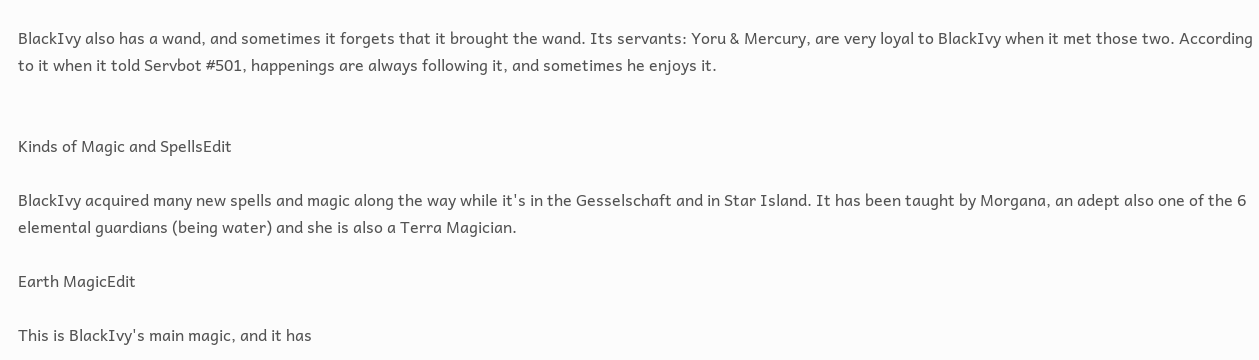BlackIvy also has a wand, and sometimes it forgets that it brought the wand. Its servants: Yoru & Mercury, are very loyal to BlackIvy when it met those two. According to it when it told Servbot #501, happenings are always following it, and sometimes he enjoys it.


Kinds of Magic and SpellsEdit

BlackIvy acquired many new spells and magic along the way while it's in the Gesselschaft and in Star Island. It has been taught by Morgana, an adept also one of the 6 elemental guardians (being water) and she is also a Terra Magician.

Earth MagicEdit

This is BlackIvy's main magic, and it has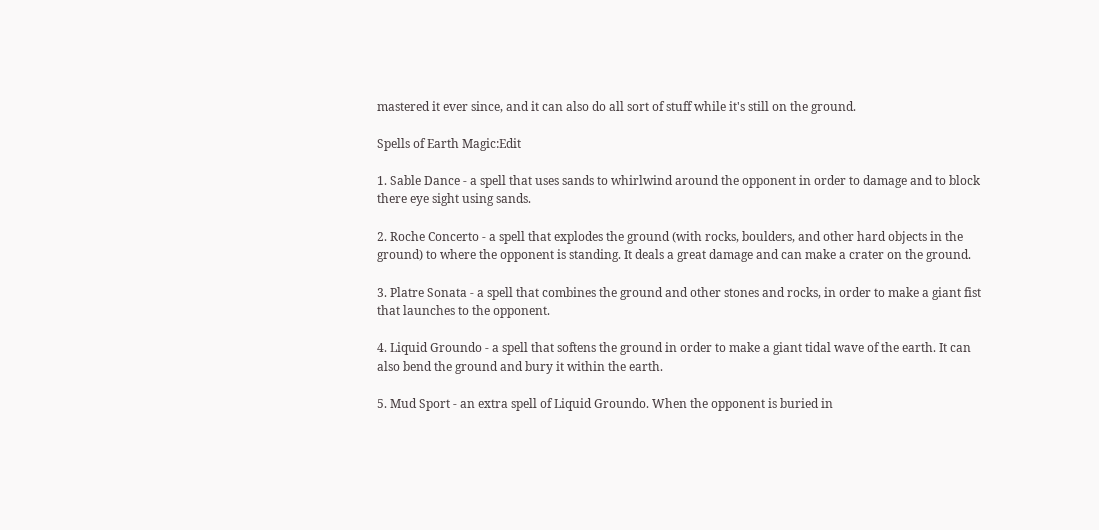mastered it ever since, and it can also do all sort of stuff while it's still on the ground.

Spells of Earth Magic:Edit

1. Sable Dance - a spell that uses sands to whirlwind around the opponent in order to damage and to block there eye sight using sands.

2. Roche Concerto - a spell that explodes the ground (with rocks, boulders, and other hard objects in the ground) to where the opponent is standing. It deals a great damage and can make a crater on the ground.

3. Platre Sonata - a spell that combines the ground and other stones and rocks, in order to make a giant fist that launches to the opponent.

4. Liquid Groundo - a spell that softens the ground in order to make a giant tidal wave of the earth. It can also bend the ground and bury it within the earth.

5. Mud Sport - an extra spell of Liquid Groundo. When the opponent is buried in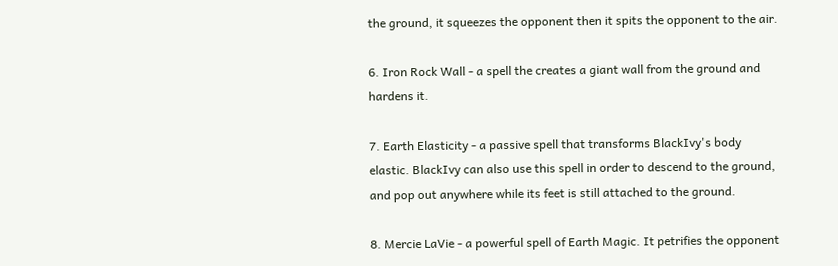the ground, it squeezes the opponent then it spits the opponent to the air.

6. Iron Rock Wall - a spell the creates a giant wall from the ground and hardens it.

7. Earth Elasticity - a passive spell that transforms BlackIvy's body elastic. BlackIvy can also use this spell in order to descend to the ground, and pop out anywhere while its feet is still attached to the ground.

8. Mercie LaVie - a powerful spell of Earth Magic. It petrifies the opponent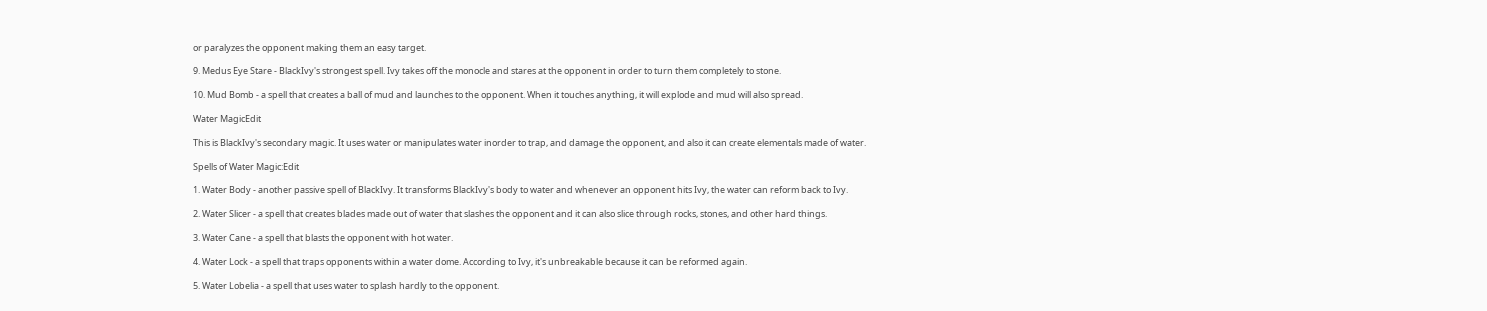or paralyzes the opponent making them an easy target.

9. Medus Eye Stare - BlackIvy's strongest spell. Ivy takes off the monocle and stares at the opponent in order to turn them completely to stone.

10. Mud Bomb - a spell that creates a ball of mud and launches to the opponent. When it touches anything, it will explode and mud will also spread.

Water MagicEdit

This is BlackIvy's secondary magic. It uses water or manipulates water inorder to trap, and damage the opponent, and also it can create elementals made of water.

Spells of Water Magic:Edit

1. Water Body - another passive spell of BlackIvy. It transforms BlackIvy's body to water and whenever an opponent hits Ivy, the water can reform back to Ivy.

2. Water Slicer - a spell that creates blades made out of water that slashes the opponent and it can also slice through rocks, stones, and other hard things.

3. Water Cane - a spell that blasts the opponent with hot water.

4. Water Lock - a spell that traps opponents within a water dome. According to Ivy, it's unbreakable because it can be reformed again.

5. Water Lobelia - a spell that uses water to splash hardly to the opponent.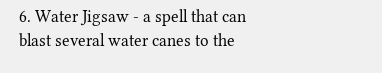6. Water Jigsaw - a spell that can blast several water canes to the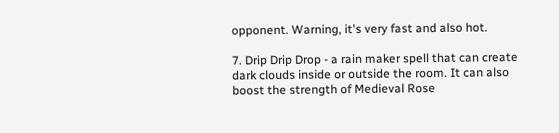opponent. Warning, it's very fast and also hot.

7. Drip Drip Drop - a rain maker spell that can create dark clouds inside or outside the room. It can also boost the strength of Medieval Rose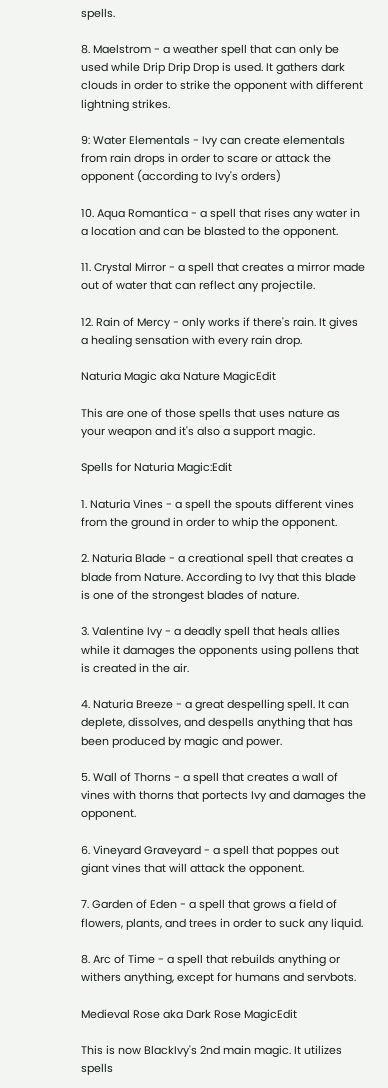spells.

8. Maelstrom - a weather spell that can only be used while Drip Drip Drop is used. It gathers dark clouds in order to strike the opponent with different lightning strikes.

9: Water Elementals - Ivy can create elementals from rain drops in order to scare or attack the opponent (according to Ivy's orders)

10. Aqua Romantica - a spell that rises any water in a location and can be blasted to the opponent.

11. Crystal Mirror - a spell that creates a mirror made out of water that can reflect any projectile.

12. Rain of Mercy - only works if there's rain. It gives a healing sensation with every rain drop.

Naturia Magic aka Nature MagicEdit

This are one of those spells that uses nature as your weapon and it's also a support magic.

Spells for Naturia Magic:Edit

1. Naturia Vines - a spell the spouts different vines from the ground in order to whip the opponent.

2. Naturia Blade - a creational spell that creates a blade from Nature. According to Ivy that this blade is one of the strongest blades of nature.

3. Valentine Ivy - a deadly spell that heals allies while it damages the opponents using pollens that is created in the air.

4. Naturia Breeze - a great despelling spell. It can deplete, dissolves, and despells anything that has been produced by magic and power.

5. Wall of Thorns - a spell that creates a wall of vines with thorns that portects Ivy and damages the opponent.

6. Vineyard Graveyard - a spell that poppes out giant vines that will attack the opponent.

7. Garden of Eden - a spell that grows a field of flowers, plants, and trees in order to suck any liquid.

8. Arc of Time - a spell that rebuilds anything or withers anything, except for humans and servbots.

Medieval Rose aka Dark Rose MagicEdit

This is now BlackIvy's 2nd main magic. It utilizes spells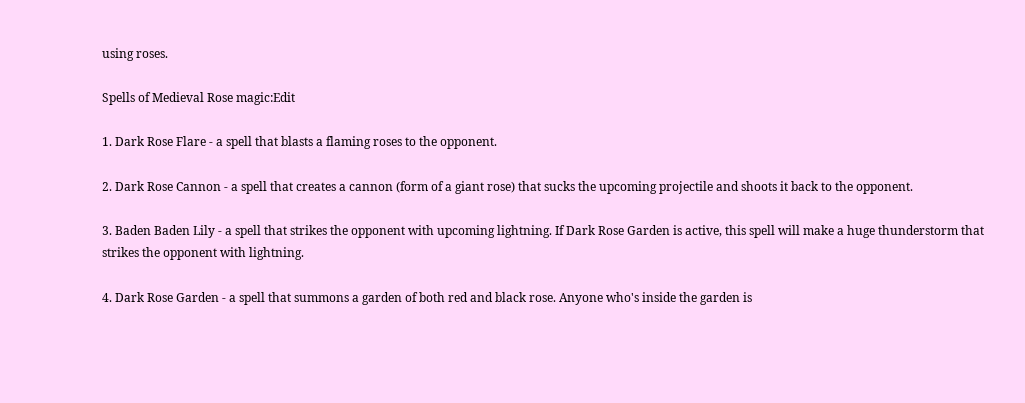using roses.

Spells of Medieval Rose magic:Edit

1. Dark Rose Flare - a spell that blasts a flaming roses to the opponent.

2. Dark Rose Cannon - a spell that creates a cannon (form of a giant rose) that sucks the upcoming projectile and shoots it back to the opponent.

3. Baden Baden Lily - a spell that strikes the opponent with upcoming lightning. If Dark Rose Garden is active, this spell will make a huge thunderstorm that strikes the opponent with lightning.

4. Dark Rose Garden - a spell that summons a garden of both red and black rose. Anyone who's inside the garden is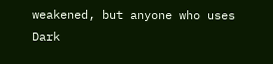weakened, but anyone who uses Dark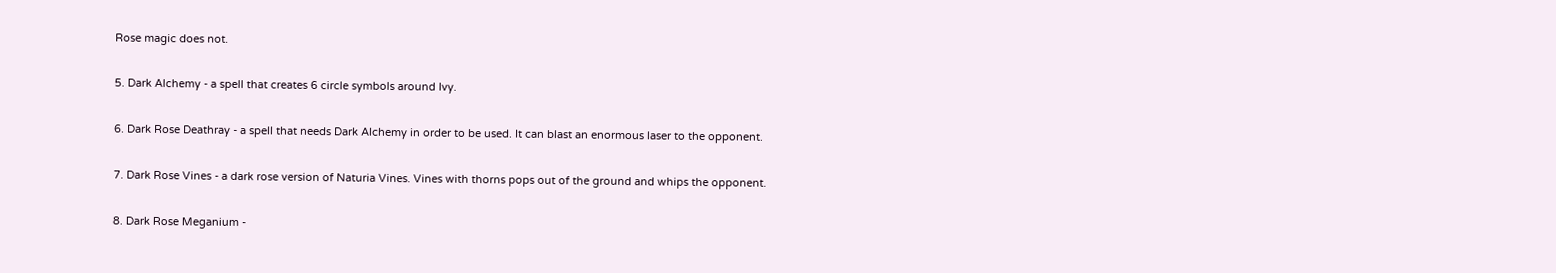Rose magic does not.

5. Dark Alchemy - a spell that creates 6 circle symbols around Ivy.

6. Dark Rose Deathray - a spell that needs Dark Alchemy in order to be used. It can blast an enormous laser to the opponent.

7. Dark Rose Vines - a dark rose version of Naturia Vines. Vines with thorns pops out of the ground and whips the opponent.

8. Dark Rose Meganium -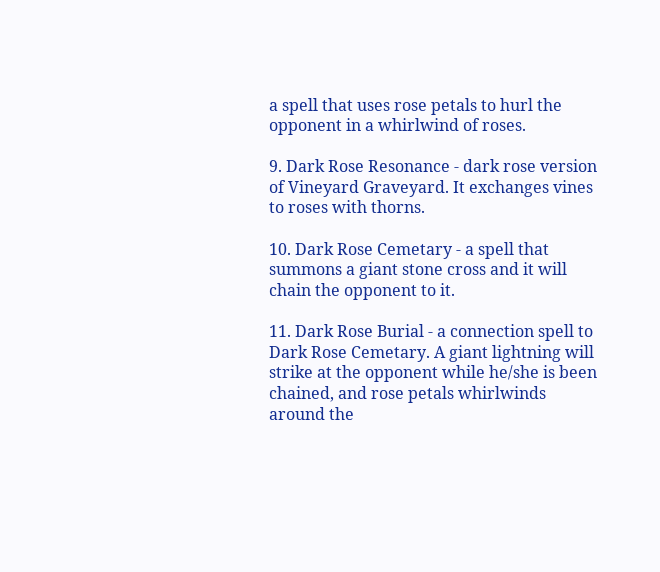a spell that uses rose petals to hurl the opponent in a whirlwind of roses.

9. Dark Rose Resonance - dark rose version of Vineyard Graveyard. It exchanges vines to roses with thorns.

10. Dark Rose Cemetary - a spell that summons a giant stone cross and it will chain the opponent to it.

11. Dark Rose Burial - a connection spell to Dark Rose Cemetary. A giant lightning will strike at the opponent while he/she is been chained, and rose petals whirlwinds around the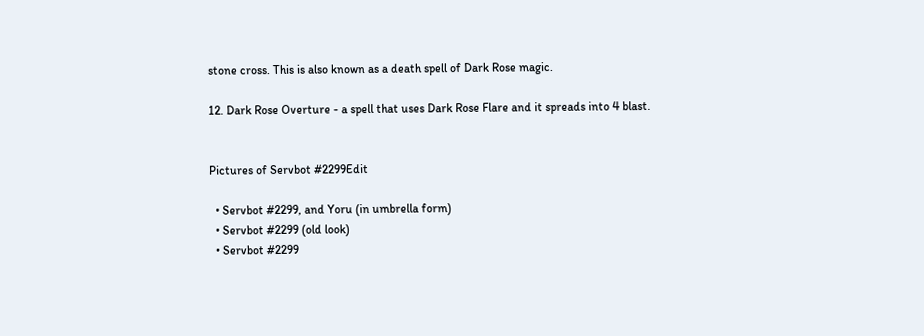stone cross. This is also known as a death spell of Dark Rose magic.

12. Dark Rose Overture - a spell that uses Dark Rose Flare and it spreads into 4 blast.


Pictures of Servbot #2299Edit

  • Servbot #2299, and Yoru (in umbrella form)
  • Servbot #2299 (old look)
  • Servbot #2299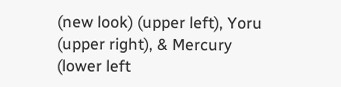(new look) (upper left), Yoru (upper right), & Mercury (lower left